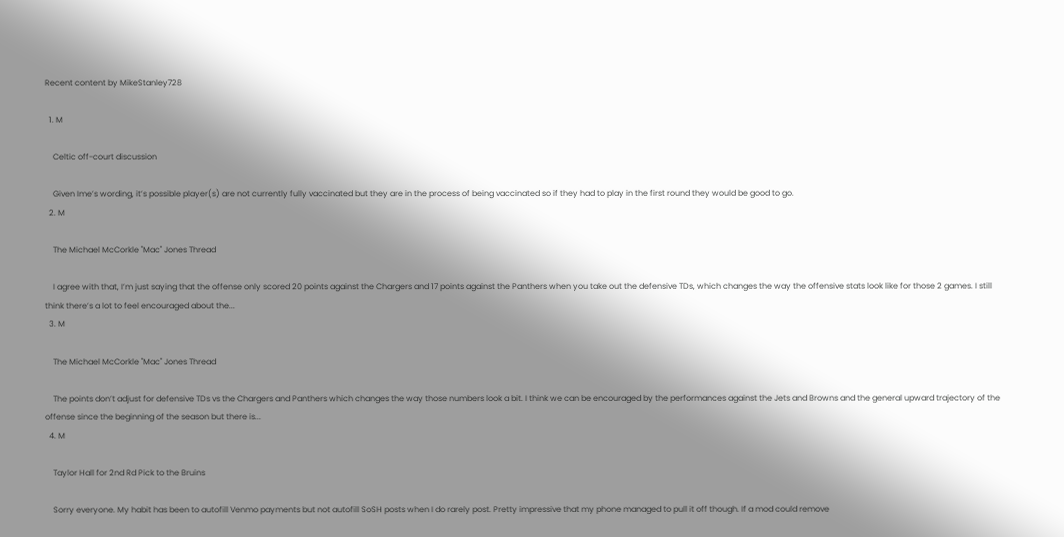Recent content by MikeStanley728

  1. M

    Celtic off-court discussion

    Given Ime’s wording, it’s possible player(s) are not currently fully vaccinated but they are in the process of being vaccinated so if they had to play in the first round they would be good to go.
  2. M

    The Michael McCorkle "Mac" Jones Thread

    I agree with that, I’m just saying that the offense only scored 20 points against the Chargers and 17 points against the Panthers when you take out the defensive TDs, which changes the way the offensive stats look like for those 2 games. I still think there’s a lot to feel encouraged about the...
  3. M

    The Michael McCorkle "Mac" Jones Thread

    The points don’t adjust for defensive TDs vs the Chargers and Panthers which changes the way those numbers look a bit. I think we can be encouraged by the performances against the Jets and Browns and the general upward trajectory of the offense since the beginning of the season but there is...
  4. M

    Taylor Hall for 2nd Rd Pick to the Bruins

    Sorry everyone. My habit has been to autofill Venmo payments but not autofill SoSH posts when I do rarely post. Pretty impressive that my phone managed to pull it off though. If a mod could remove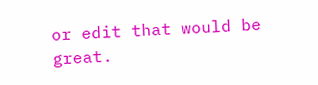or edit that would be great.